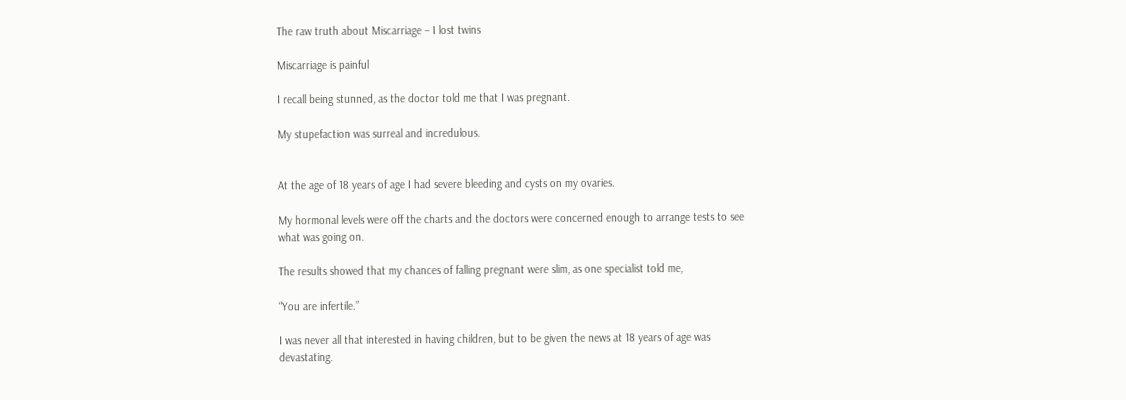The raw truth about Miscarriage – I lost twins

Miscarriage is painful

I recall being stunned, as the doctor told me that I was pregnant.

My stupefaction was surreal and incredulous.


At the age of 18 years of age I had severe bleeding and cysts on my ovaries.

My hormonal levels were off the charts and the doctors were concerned enough to arrange tests to see what was going on.

The results showed that my chances of falling pregnant were slim, as one specialist told me,

“You are infertile.”

I was never all that interested in having children, but to be given the news at 18 years of age was devastating.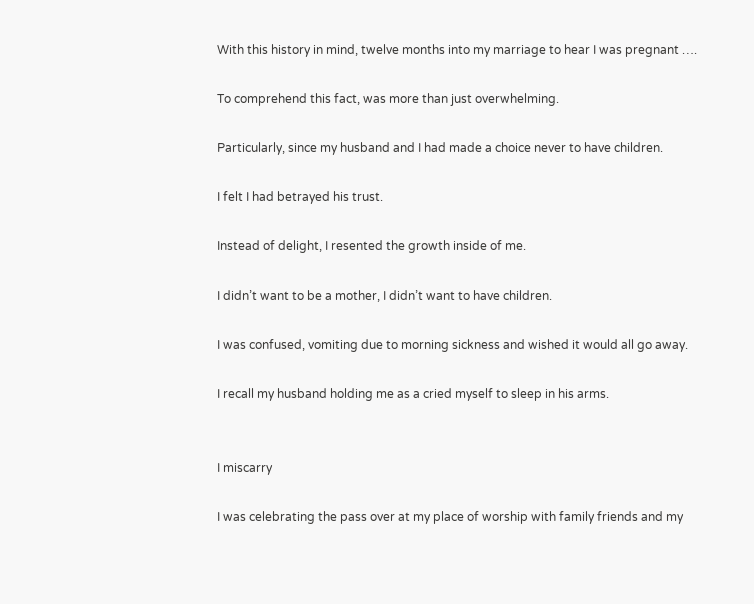With this history in mind, twelve months into my marriage to hear I was pregnant ….

To comprehend this fact, was more than just overwhelming.

Particularly, since my husband and I had made a choice never to have children.

I felt I had betrayed his trust.

Instead of delight, I resented the growth inside of me.

I didn’t want to be a mother, I didn’t want to have children.

I was confused, vomiting due to morning sickness and wished it would all go away.

I recall my husband holding me as a cried myself to sleep in his arms.


I miscarry

I was celebrating the pass over at my place of worship with family friends and my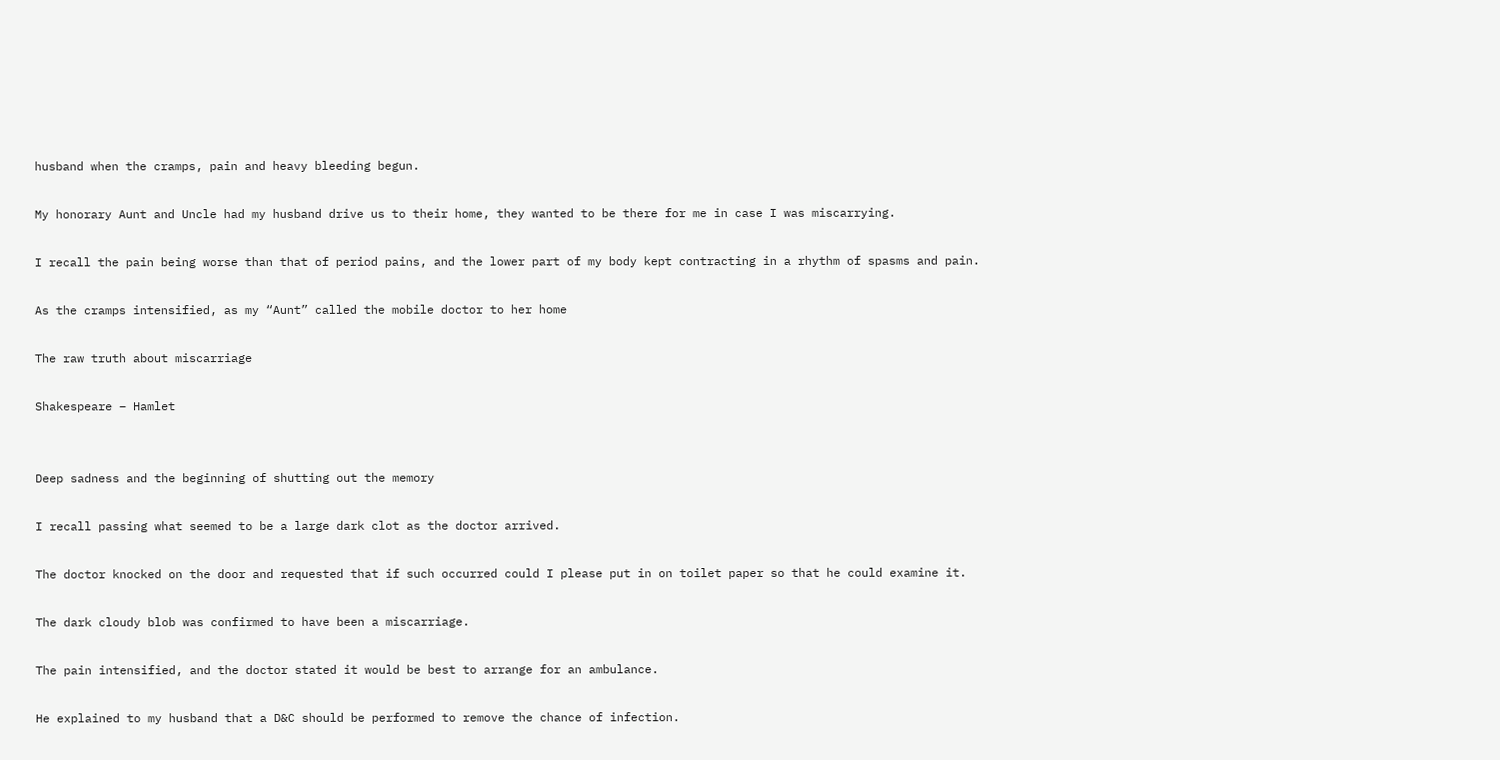husband when the cramps, pain and heavy bleeding begun.

My honorary Aunt and Uncle had my husband drive us to their home, they wanted to be there for me in case I was miscarrying.

I recall the pain being worse than that of period pains, and the lower part of my body kept contracting in a rhythm of spasms and pain.

As the cramps intensified, as my “Aunt” called the mobile doctor to her home

The raw truth about miscarriage

Shakespeare – Hamlet


Deep sadness and the beginning of shutting out the memory

I recall passing what seemed to be a large dark clot as the doctor arrived.

The doctor knocked on the door and requested that if such occurred could I please put in on toilet paper so that he could examine it.

The dark cloudy blob was confirmed to have been a miscarriage.

The pain intensified, and the doctor stated it would be best to arrange for an ambulance.

He explained to my husband that a D&C should be performed to remove the chance of infection.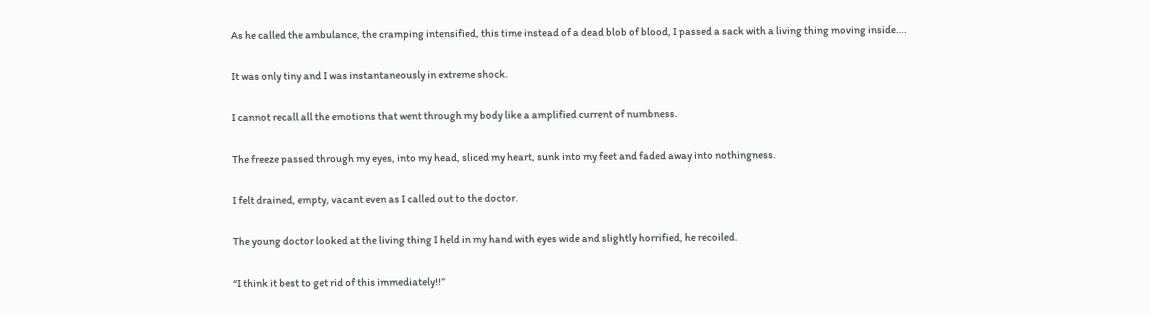As he called the ambulance, the cramping intensified, this time instead of a dead blob of blood, I passed a sack with a living thing moving inside….

It was only tiny and I was instantaneously in extreme shock.

I cannot recall all the emotions that went through my body like a amplified current of numbness.

The freeze passed through my eyes, into my head, sliced my heart, sunk into my feet and faded away into nothingness.

I felt drained, empty, vacant even as I called out to the doctor.

The young doctor looked at the living thing I held in my hand with eyes wide and slightly horrified, he recoiled.

“I think it best to get rid of this immediately!!”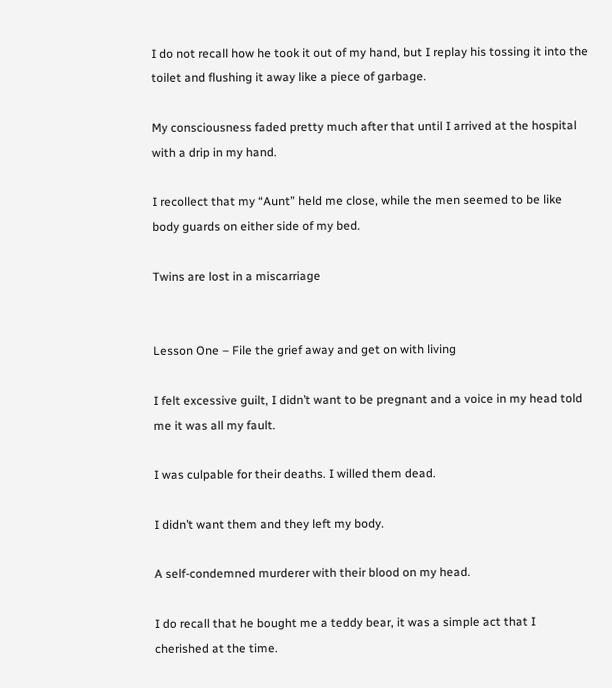I do not recall how he took it out of my hand, but I replay his tossing it into the toilet and flushing it away like a piece of garbage.

My consciousness faded pretty much after that until I arrived at the hospital with a drip in my hand.

I recollect that my “Aunt” held me close, while the men seemed to be like body guards on either side of my bed.

Twins are lost in a miscarriage


Lesson One – File the grief away and get on with living

I felt excessive guilt, I didn’t want to be pregnant and a voice in my head told me it was all my fault.

I was culpable for their deaths. I willed them dead.

I didn’t want them and they left my body.

A self-condemned murderer with their blood on my head.

I do recall that he bought me a teddy bear, it was a simple act that I cherished at the time.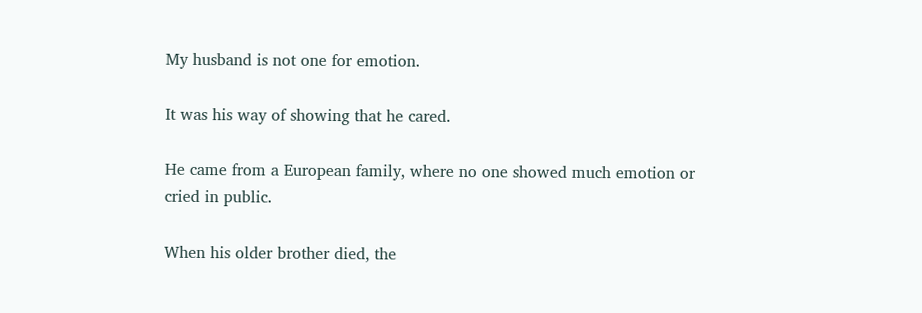My husband is not one for emotion.

It was his way of showing that he cared.

He came from a European family, where no one showed much emotion or cried in public.

When his older brother died, the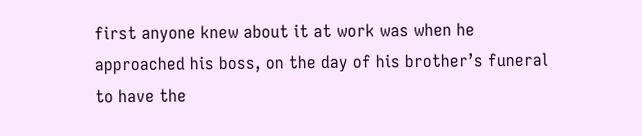first anyone knew about it at work was when he approached his boss, on the day of his brother’s funeral to have the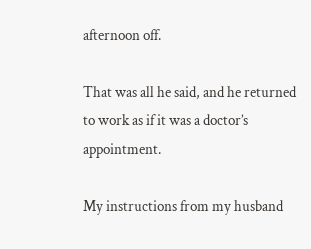afternoon off.

That was all he said, and he returned to work as if it was a doctor’s appointment.

My instructions from my husband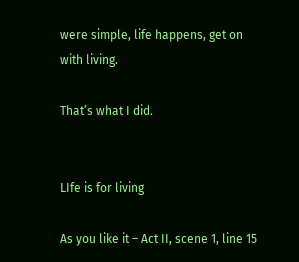were simple, life happens, get on with living.

That’s what I did.


LIfe is for living

As you like it – Act II, scene 1, line 15